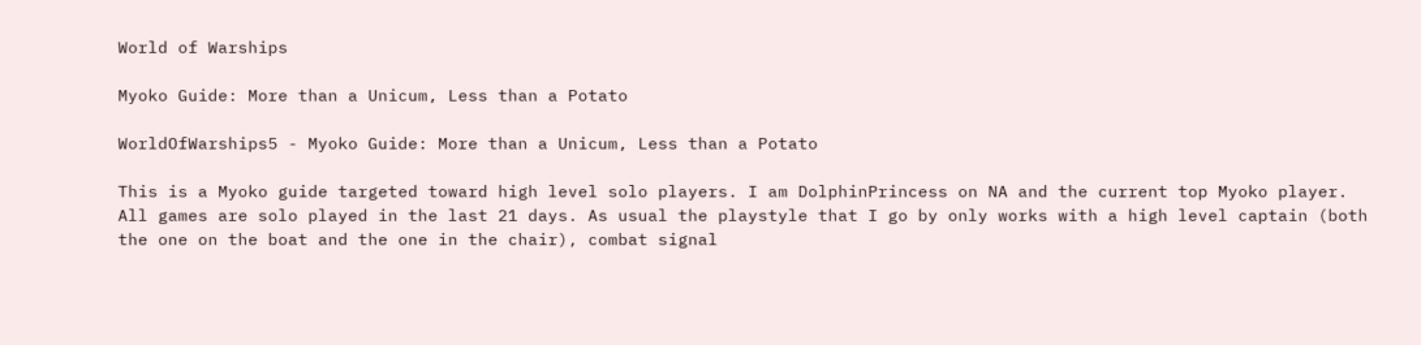World of Warships

Myoko Guide: More than a Unicum, Less than a Potato

WorldOfWarships5 - Myoko Guide: More than a Unicum, Less than a Potato

This is a Myoko guide targeted toward high level solo players. I am DolphinPrincess on NA and the current top Myoko player. All games are solo played in the last 21 days. As usual the playstyle that I go by only works with a high level captain (both the one on the boat and the one in the chair), combat signal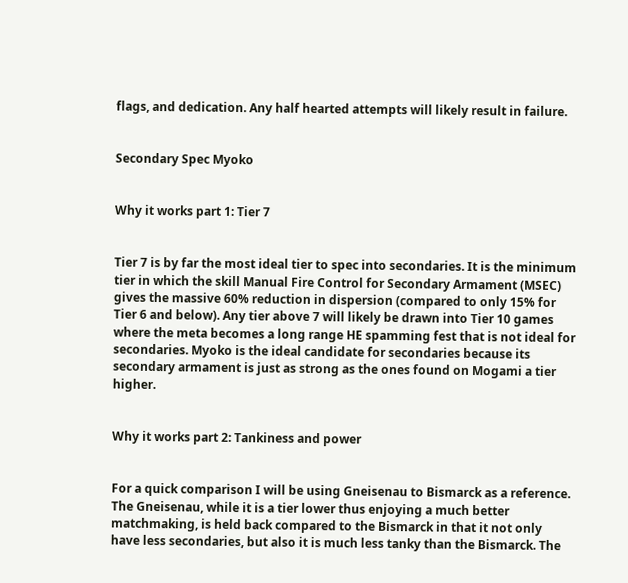flags, and dedication. Any half hearted attempts will likely result in failure.


Secondary Spec Myoko


Why it works part 1: Tier 7


Tier 7 is by far the most ideal tier to spec into secondaries. It is the minimum tier in which the skill Manual Fire Control for Secondary Armament (MSEC) gives the massive 60% reduction in dispersion (compared to only 15% for Tier 6 and below). Any tier above 7 will likely be drawn into Tier 10 games where the meta becomes a long range HE spamming fest that is not ideal for secondaries. Myoko is the ideal candidate for secondaries because its secondary armament is just as strong as the ones found on Mogami a tier higher.


Why it works part 2: Tankiness and power


For a quick comparison I will be using Gneisenau to Bismarck as a reference. The Gneisenau, while it is a tier lower thus enjoying a much better matchmaking, is held back compared to the Bismarck in that it not only have less secondaries, but also it is much less tanky than the Bismarck. The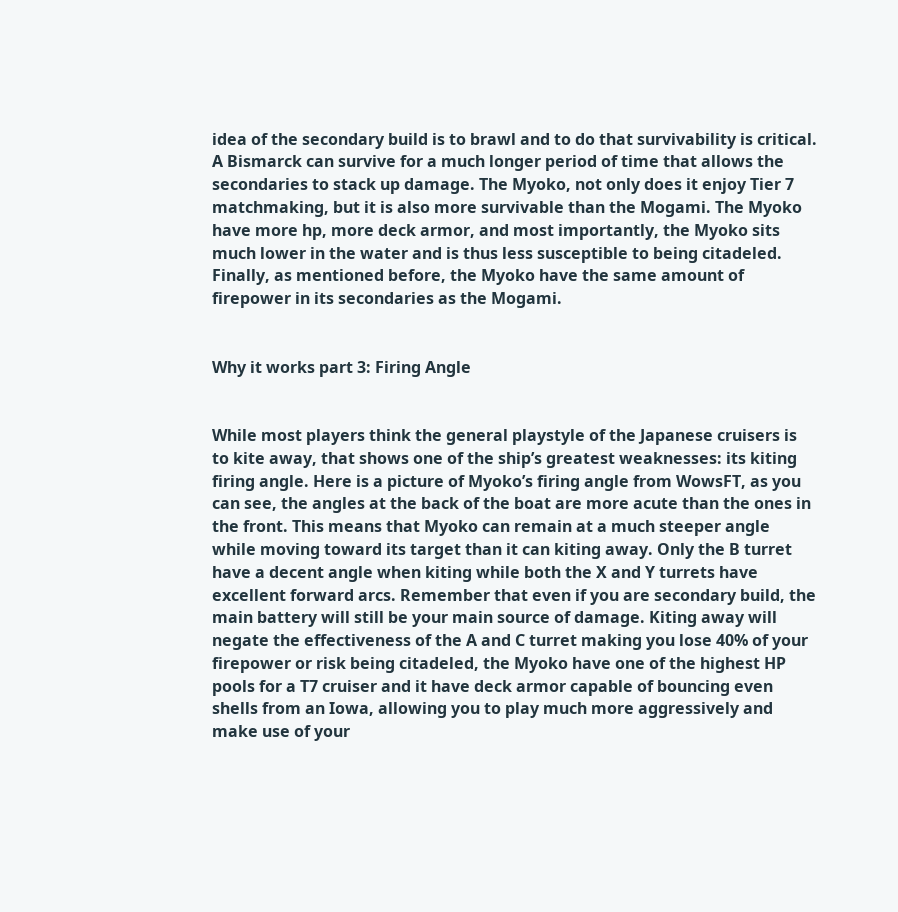idea of the secondary build is to brawl and to do that survivability is critical. A Bismarck can survive for a much longer period of time that allows the secondaries to stack up damage. The Myoko, not only does it enjoy Tier 7 matchmaking, but it is also more survivable than the Mogami. The Myoko have more hp, more deck armor, and most importantly, the Myoko sits much lower in the water and is thus less susceptible to being citadeled. Finally, as mentioned before, the Myoko have the same amount of firepower in its secondaries as the Mogami.


Why it works part 3: Firing Angle


While most players think the general playstyle of the Japanese cruisers is to kite away, that shows one of the ship’s greatest weaknesses: its kiting firing angle. Here is a picture of Myoko’s firing angle from WowsFT, as you can see, the angles at the back of the boat are more acute than the ones in the front. This means that Myoko can remain at a much steeper angle while moving toward its target than it can kiting away. Only the B turret have a decent angle when kiting while both the X and Y turrets have excellent forward arcs. Remember that even if you are secondary build, the main battery will still be your main source of damage. Kiting away will negate the effectiveness of the A and C turret making you lose 40% of your firepower or risk being citadeled, the Myoko have one of the highest HP pools for a T7 cruiser and it have deck armor capable of bouncing even shells from an Iowa, allowing you to play much more aggressively and make use of your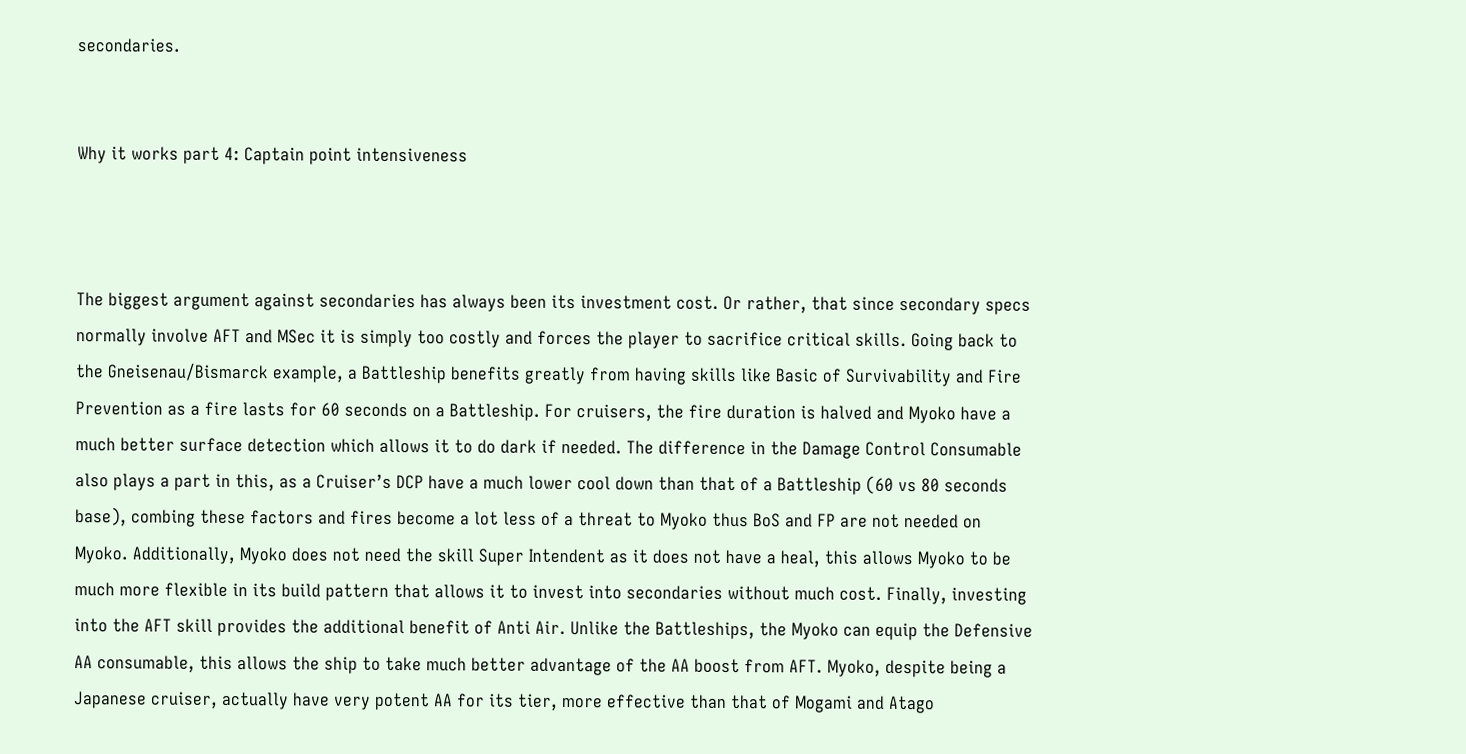secondaries.


Why it works part 4: Captain point intensiveness



The biggest argument against secondaries has always been its investment cost. Or rather, that since secondary specs normally involve AFT and MSec it is simply too costly and forces the player to sacrifice critical skills. Going back to the Gneisenau/Bismarck example, a Battleship benefits greatly from having skills like Basic of Survivability and Fire Prevention as a fire lasts for 60 seconds on a Battleship. For cruisers, the fire duration is halved and Myoko have a much better surface detection which allows it to do dark if needed. The difference in the Damage Control Consumable also plays a part in this, as a Cruiser’s DCP have a much lower cool down than that of a Battleship (60 vs 80 seconds base), combing these factors and fires become a lot less of a threat to Myoko thus BoS and FP are not needed on Myoko. Additionally, Myoko does not need the skill Super Intendent as it does not have a heal, this allows Myoko to be much more flexible in its build pattern that allows it to invest into secondaries without much cost. Finally, investing into the AFT skill provides the additional benefit of Anti Air. Unlike the Battleships, the Myoko can equip the Defensive AA consumable, this allows the ship to take much better advantage of the AA boost from AFT. Myoko, despite being a Japanese cruiser, actually have very potent AA for its tier, more effective than that of Mogami and Atago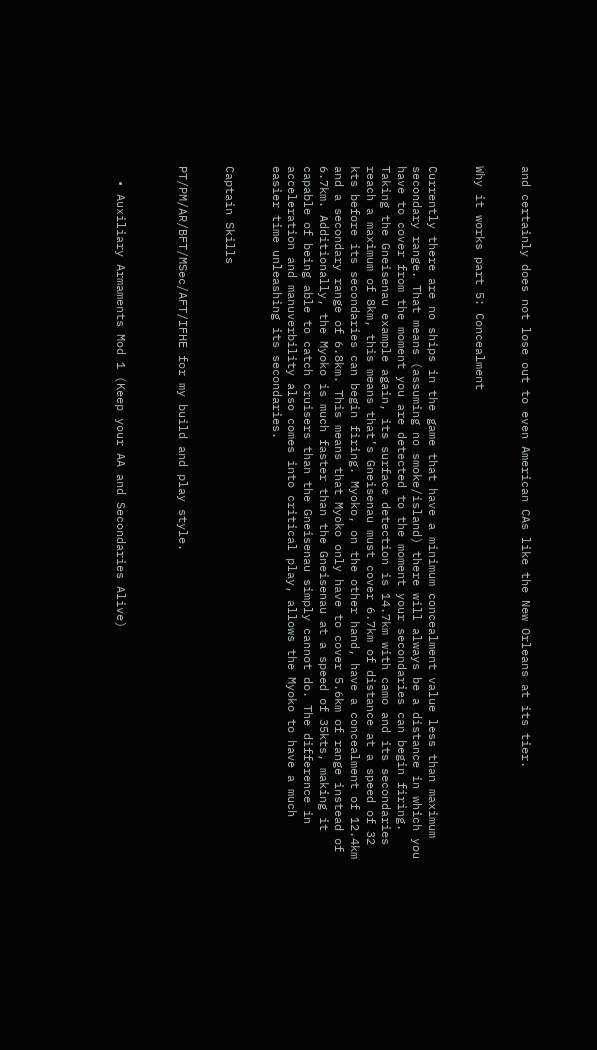and certainly does not lose out to even American CAs like the New Orleans at its tier.


Why it works part 5: Concealment


Currently there are no ships in the game that have a minimum concealment value less than maximum secondary range. That means (assuming no smoke/island) there will always be a distance in which you have to cover from the moment you are detected to the moment your secondaries can begin firing. Taking the Gneisenau example again, its surface detection is 14.7km with camo and its secondaries reach a maximum of 8km, this means that’s Gneisenau must cover 6.7km of distance at a speed of 32 kts before its secondaries can begin firing. Myoko, on the other hand, have a concealment of 12.4km and a secondary range of 6.8km. This means that Myoko only have to cover 5.6km of range instead of 6.7km. Additionally, the Myoko is much faster than the Gneisenau at a speed of 35kts, making it capable of being able to catch cruisers than the Gneisenau simply cannot do. The difference in acceleration and manuverbility also comes into critical play, allows the Myoko to have a much easier time unleashing its secondaries.


Captain Skills


PT/PM/AR/BFT/MSec/AFT/IFHE for my build and play style.



  • Auxiliary Armaments Mod 1 (Keep your AA and Secondaries Alive)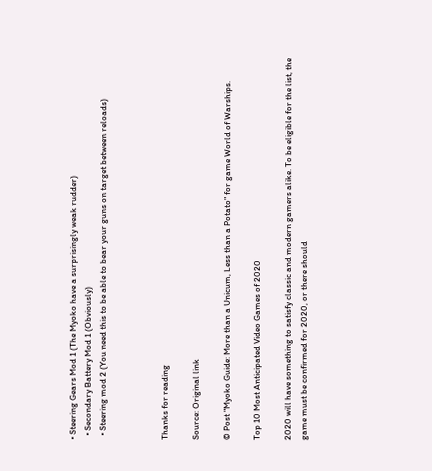• Steering Gears Mod 1 (The Myoko have a surprisingly weak rudder)
  • Secondary Battery Mod 1 (Obviously)
  • Steering mod 2 (You need this to be able to bear your guns on target between reloads)



Thanks for reading

Source: Original link

© Post "Myoko Guide: More than a Unicum, Less than a Potato" for game World of Warships.

Top 10 Most Anticipated Video Games of 2020

2020 will have something to satisfy classic and modern gamers alike. To be eligible for the list, the game must be confirmed for 2020, or there should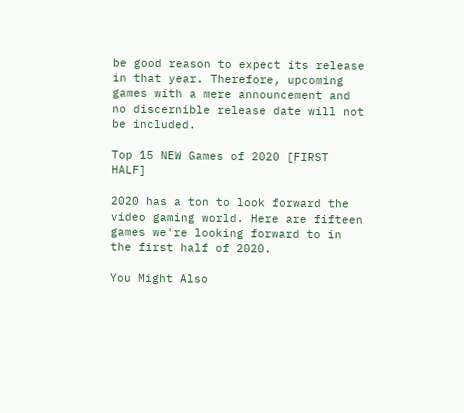be good reason to expect its release in that year. Therefore, upcoming games with a mere announcement and no discernible release date will not be included.

Top 15 NEW Games of 2020 [FIRST HALF]

2020 has a ton to look forward the video gaming world. Here are fifteen games we're looking forward to in the first half of 2020.

You Might Also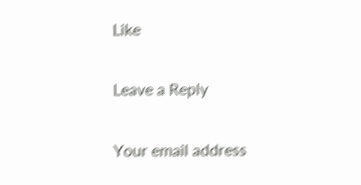Like

Leave a Reply

Your email address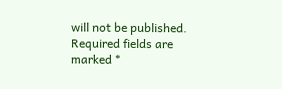will not be published. Required fields are marked *